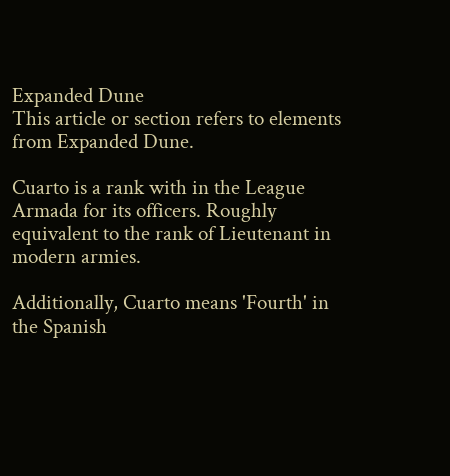Expanded Dune
This article or section refers to elements from Expanded Dune.

Cuarto is a rank with in the League Armada for its officers. Roughly equivalent to the rank of Lieutenant in modern armies.

Additionally, Cuarto means 'Fourth' in the Spanish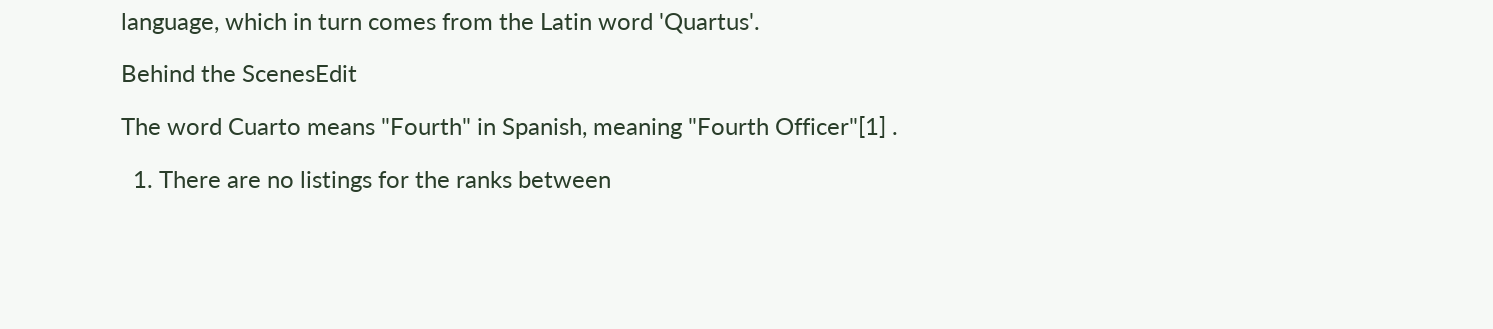language, which in turn comes from the Latin word 'Quartus'.

Behind the ScenesEdit

The word Cuarto means "Fourth" in Spanish, meaning "Fourth Officer"[1] .

  1. There are no listings for the ranks between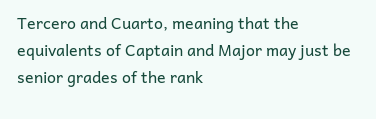Tercero and Cuarto, meaning that the equivalents of Captain and Major may just be senior grades of the rank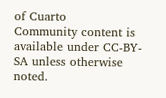of Cuarto
Community content is available under CC-BY-SA unless otherwise noted.